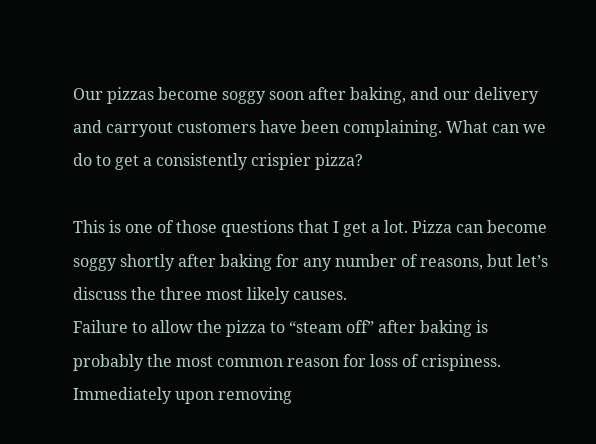Our pizzas become soggy soon after baking, and our delivery and carryout customers have been complaining. What can we do to get a consistently crispier pizza?

This is one of those questions that I get a lot. Pizza can become soggy shortly after baking for any number of reasons, but let’s discuss the three most likely causes.
Failure to allow the pizza to “steam off” after baking is probably the most common reason for loss of crispiness. Immediately upon removing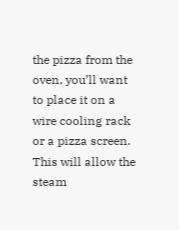the pizza from the oven, you’ll want to place it on a wire cooling rack or a pizza screen. This will allow the steam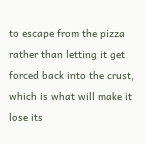to escape from the pizza rather than letting it get forced back into the crust, which is what will make it lose its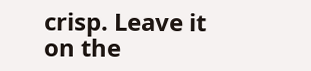crisp. Leave it on the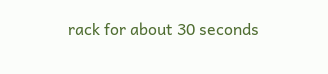rack for about 30 seconds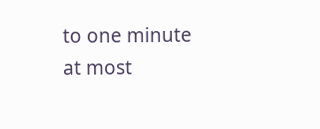to one minute at most